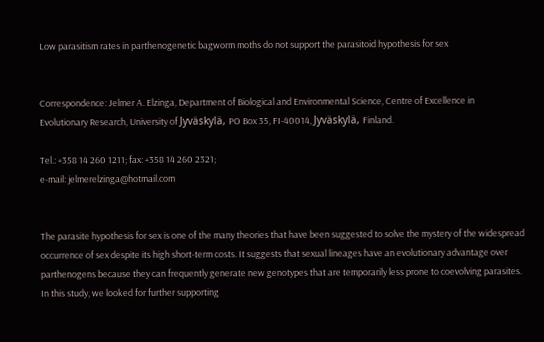Low parasitism rates in parthenogenetic bagworm moths do not support the parasitoid hypothesis for sex


Correspondence: Jelmer A. Elzinga, Department of Biological and Environmental Science, Centre of Excellence in Evolutionary Research, University of Jyväskylä, PO Box 35, FI-40014, Jyväskylä, Finland.

Tel.: +358 14 260 1211; fax: +358 14 260 2321;
e-mail: jelmerelzinga@hotmail.com


The parasite hypothesis for sex is one of the many theories that have been suggested to solve the mystery of the widespread occurrence of sex despite its high short-term costs. It suggests that sexual lineages have an evolutionary advantage over parthenogens because they can frequently generate new genotypes that are temporarily less prone to coevolving parasites. In this study, we looked for further supporting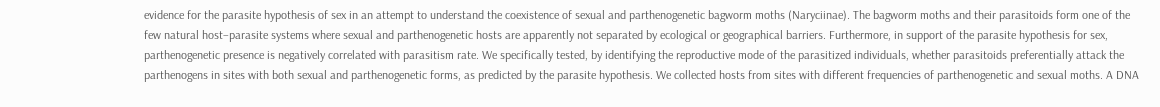evidence for the parasite hypothesis of sex in an attempt to understand the coexistence of sexual and parthenogenetic bagworm moths (Naryciinae). The bagworm moths and their parasitoids form one of the few natural host–parasite systems where sexual and parthenogenetic hosts are apparently not separated by ecological or geographical barriers. Furthermore, in support of the parasite hypothesis for sex, parthenogenetic presence is negatively correlated with parasitism rate. We specifically tested, by identifying the reproductive mode of the parasitized individuals, whether parasitoids preferentially attack the parthenogens in sites with both sexual and parthenogenetic forms, as predicted by the parasite hypothesis. We collected hosts from sites with different frequencies of parthenogenetic and sexual moths. A DNA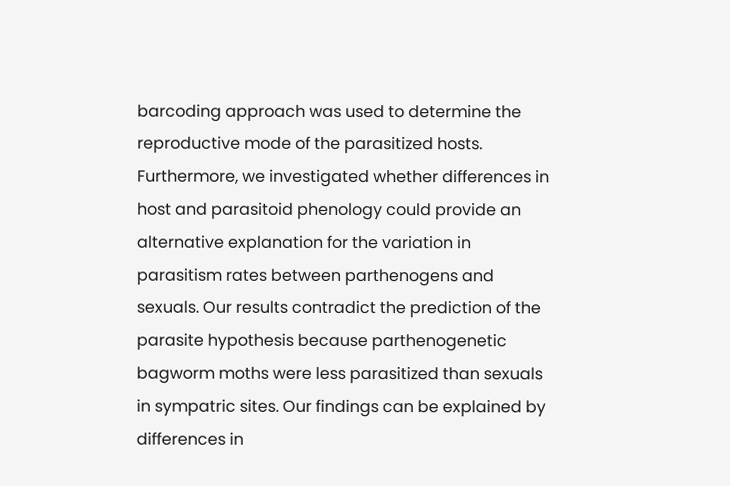barcoding approach was used to determine the reproductive mode of the parasitized hosts. Furthermore, we investigated whether differences in host and parasitoid phenology could provide an alternative explanation for the variation in parasitism rates between parthenogens and sexuals. Our results contradict the prediction of the parasite hypothesis because parthenogenetic bagworm moths were less parasitized than sexuals in sympatric sites. Our findings can be explained by differences in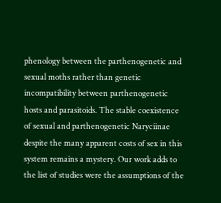phenology between the parthenogenetic and sexual moths rather than genetic incompatibility between parthenogenetic hosts and parasitoids. The stable coexistence of sexual and parthenogenetic Naryciinae despite the many apparent costs of sex in this system remains a mystery. Our work adds to the list of studies were the assumptions of the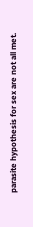parasite hypothesis for sex are not all met.